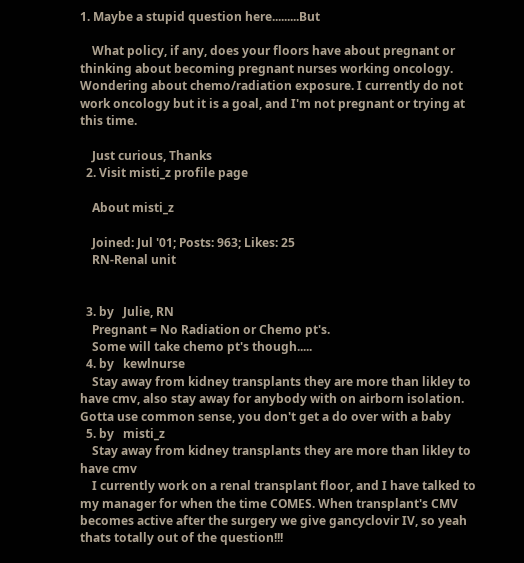1. Maybe a stupid question here.........But

    What policy, if any, does your floors have about pregnant or thinking about becoming pregnant nurses working oncology. Wondering about chemo/radiation exposure. I currently do not work oncology but it is a goal, and I'm not pregnant or trying at this time.

    Just curious, Thanks
  2. Visit misti_z profile page

    About misti_z

    Joined: Jul '01; Posts: 963; Likes: 25
    RN-Renal unit


  3. by   Julie, RN
    Pregnant = No Radiation or Chemo pt's.
    Some will take chemo pt's though.....
  4. by   kewlnurse
    Stay away from kidney transplants they are more than likley to have cmv, also stay away for anybody with on airborn isolation. Gotta use common sense, you don't get a do over with a baby
  5. by   misti_z
    Stay away from kidney transplants they are more than likley to have cmv
    I currently work on a renal transplant floor, and I have talked to my manager for when the time COMES. When transplant's CMV becomes active after the surgery we give gancyclovir IV, so yeah thats totally out of the question!!!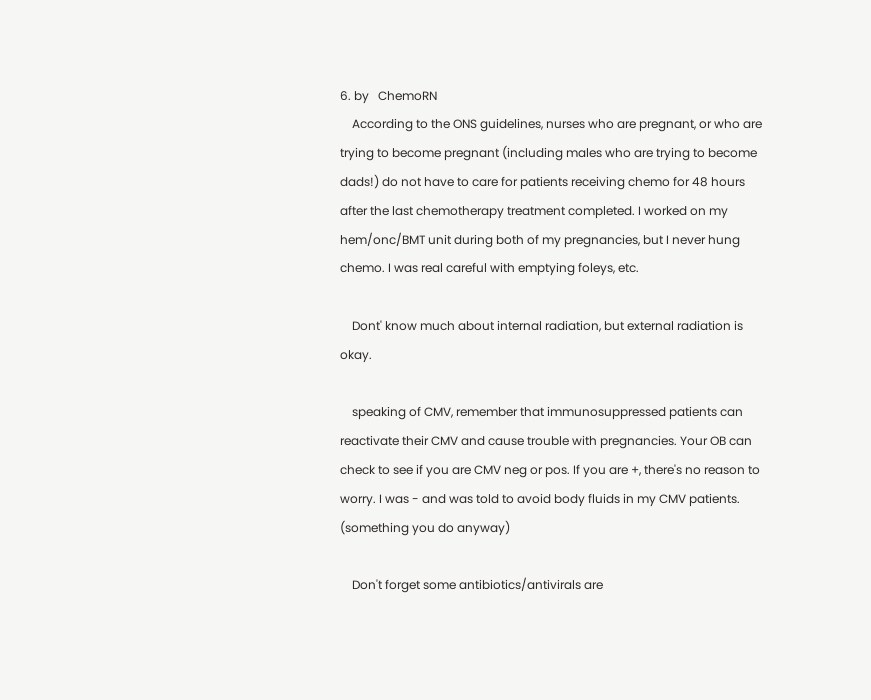6. by   ChemoRN
    According to the ONS guidelines, nurses who are pregnant, or who are trying to become pregnant (including males who are trying to become dads!) do not have to care for patients receiving chemo for 48 hours after the last chemotherapy treatment completed. I worked on my hem/onc/BMT unit during both of my pregnancies, but I never hung chemo. I was real careful with emptying foleys, etc.

    Dont' know much about internal radiation, but external radiation is okay.

    speaking of CMV, remember that immunosuppressed patients can reactivate their CMV and cause trouble with pregnancies. Your OB can check to see if you are CMV neg or pos. If you are +, there's no reason to worry. I was - and was told to avoid body fluids in my CMV patients. (something you do anyway)

    Don't forget some antibiotics/antivirals are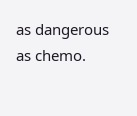as dangerous as chemo.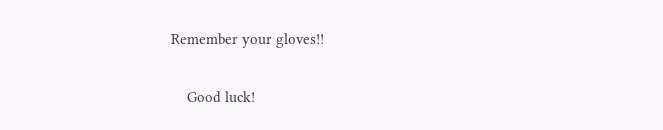Remember your gloves!!

    Good luck!